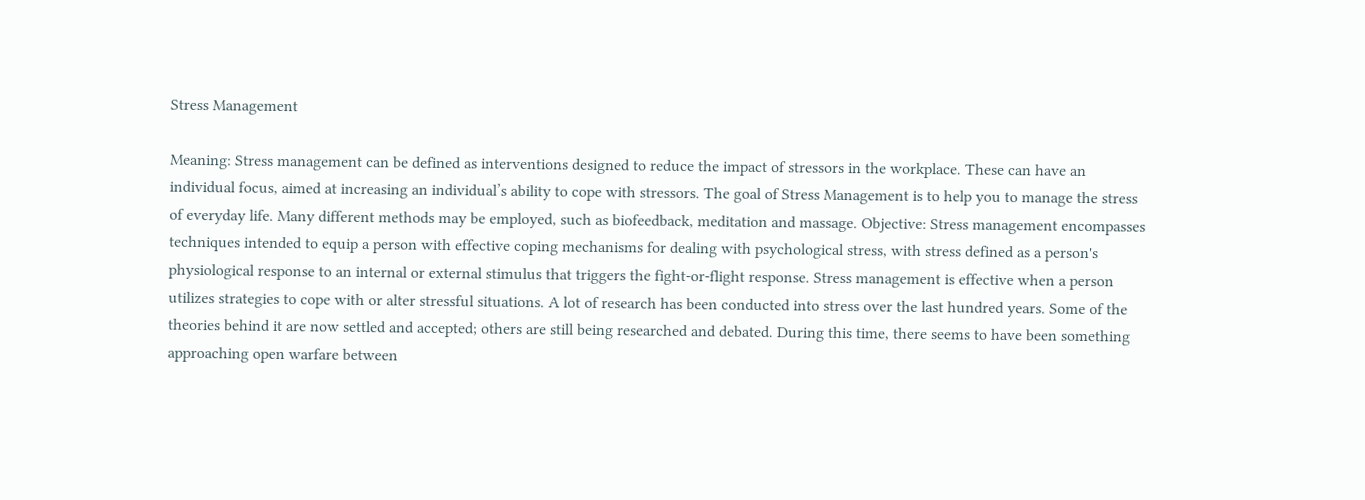Stress Management

Meaning: Stress management can be defined as interventions designed to reduce the impact of stressors in the workplace. These can have an individual focus, aimed at increasing an individual’s ability to cope with stressors. The goal of Stress Management is to help you to manage the stress of everyday life. Many different methods may be employed, such as biofeedback, meditation and massage. Objective: Stress management encompasses techniques intended to equip a person with effective coping mechanisms for dealing with psychological stress, with stress defined as a person's physiological response to an internal or external stimulus that triggers the fight-or-flight response. Stress management is effective when a person utilizes strategies to cope with or alter stressful situations. A lot of research has been conducted into stress over the last hundred years. Some of the theories behind it are now settled and accepted; others are still being researched and debated. During this time, there seems to have been something approaching open warfare between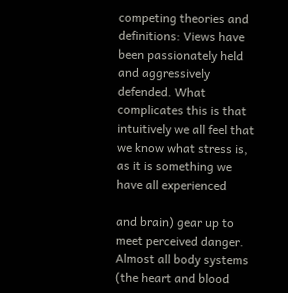competing theories and definitions: Views have been passionately held and aggressively defended. What complicates this is that intuitively we all feel that we know what stress is, as it is something we have all experienced

and brain) gear up to meet perceived danger. Almost all body systems (the heart and blood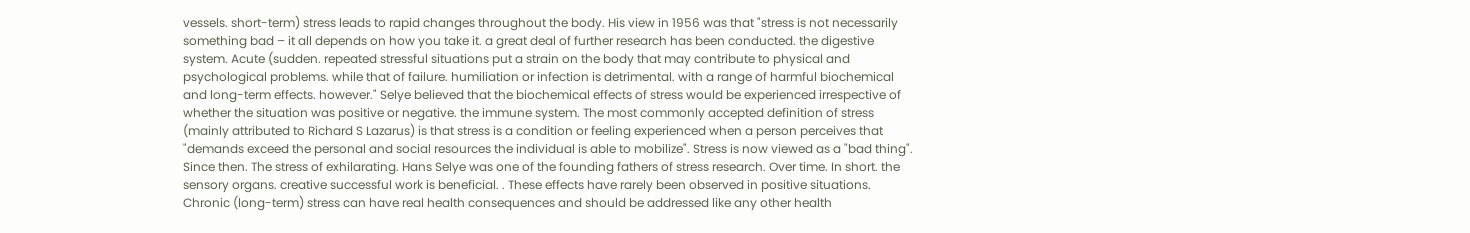vessels. short-term) stress leads to rapid changes throughout the body. His view in 1956 was that "stress is not necessarily something bad – it all depends on how you take it. a great deal of further research has been conducted. the digestive system. Acute (sudden. repeated stressful situations put a strain on the body that may contribute to physical and psychological problems. while that of failure. humiliation or infection is detrimental. with a range of harmful biochemical and long-term effects. however." Selye believed that the biochemical effects of stress would be experienced irrespective of whether the situation was positive or negative. the immune system. The most commonly accepted definition of stress (mainly attributed to Richard S Lazarus) is that stress is a condition or feeling experienced when a person perceives that "demands exceed the personal and social resources the individual is able to mobilize". Stress is now viewed as a "bad thing". Since then. The stress of exhilarating. Hans Selye was one of the founding fathers of stress research. Over time. In short. the sensory organs. creative successful work is beneficial. . These effects have rarely been observed in positive situations. Chronic (long-term) stress can have real health consequences and should be addressed like any other health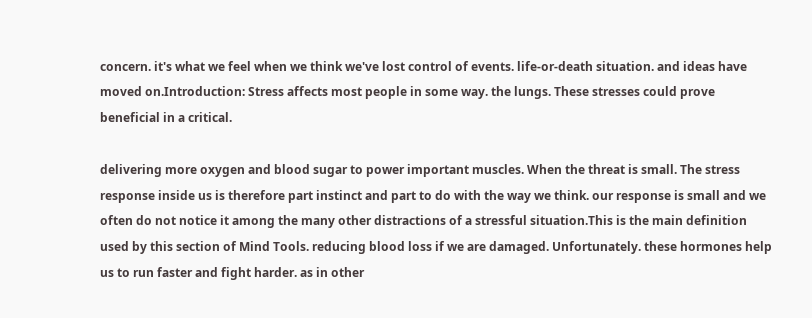concern. it's what we feel when we think we've lost control of events. life-or-death situation. and ideas have moved on.Introduction: Stress affects most people in some way. the lungs. These stresses could prove beneficial in a critical.

delivering more oxygen and blood sugar to power important muscles. When the threat is small. The stress response inside us is therefore part instinct and part to do with the way we think. our response is small and we often do not notice it among the many other distractions of a stressful situation.This is the main definition used by this section of Mind Tools. reducing blood loss if we are damaged. Unfortunately. these hormones help us to run faster and fight harder. as in other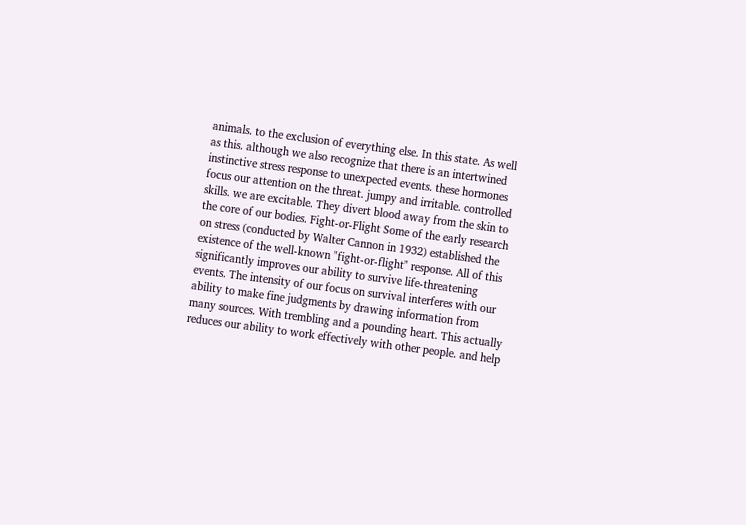animals. to the exclusion of everything else. In this state. As well as this. although we also recognize that there is an intertwined instinctive stress response to unexpected events. these hormones focus our attention on the threat. jumpy and irritable. controlled skills. we are excitable. They divert blood away from the skin to the core of our bodies. Fight-or-Flight Some of the early research on stress (conducted by Walter Cannon in 1932) established the existence of the well-known "fight-or-flight" response. All of this significantly improves our ability to survive life-threatening events. The intensity of our focus on survival interferes with our ability to make fine judgments by drawing information from many sources. With trembling and a pounding heart. This actually reduces our ability to work effectively with other people. and help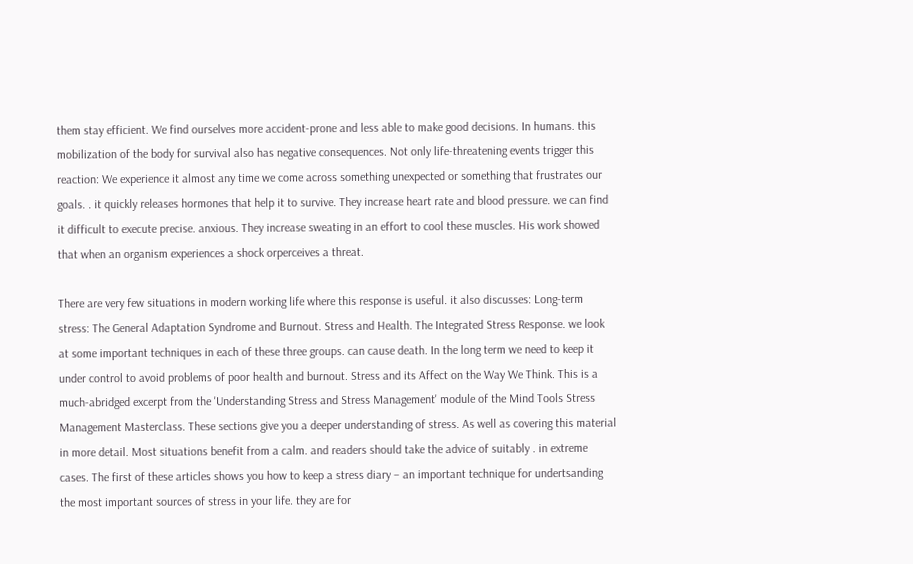them stay efficient. We find ourselves more accident-prone and less able to make good decisions. In humans. this mobilization of the body for survival also has negative consequences. Not only life-threatening events trigger this reaction: We experience it almost any time we come across something unexpected or something that frustrates our goals. . it quickly releases hormones that help it to survive. They increase heart rate and blood pressure. we can find it difficult to execute precise. anxious. They increase sweating in an effort to cool these muscles. His work showed that when an organism experiences a shock orperceives a threat.

There are very few situations in modern working life where this response is useful. it also discusses: Long-term stress: The General Adaptation Syndrome and Burnout. Stress and Health. The Integrated Stress Response. we look at some important techniques in each of these three groups. can cause death. In the long term we need to keep it under control to avoid problems of poor health and burnout. Stress and its Affect on the Way We Think. This is a much-abridged excerpt from the 'Understanding Stress and Stress Management' module of the Mind Tools Stress Management Masterclass. These sections give you a deeper understanding of stress. As well as covering this material in more detail. Most situations benefit from a calm. and readers should take the advice of suitably . in extreme cases. The first of these articles shows you how to keep a stress diary – an important technique for undertsanding the most important sources of stress in your life. they are for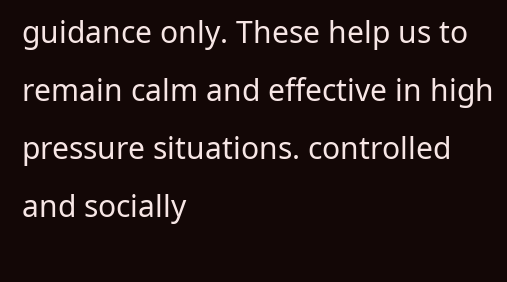guidance only. These help us to remain calm and effective in high pressure situations. controlled and socially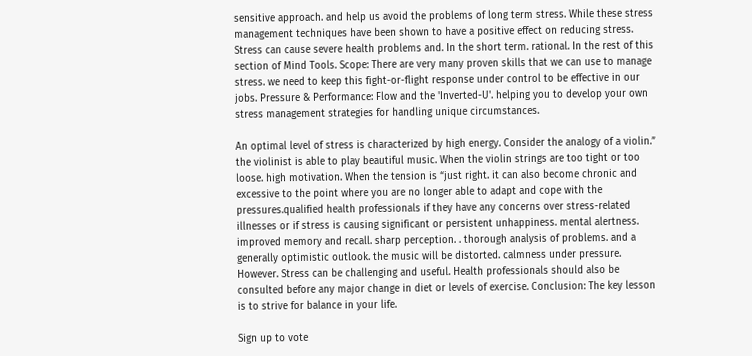sensitive approach. and help us avoid the problems of long term stress. While these stress management techniques have been shown to have a positive effect on reducing stress. Stress can cause severe health problems and. In the short term. rational. In the rest of this section of Mind Tools. Scope: There are very many proven skills that we can use to manage stress. we need to keep this fight-or-flight response under control to be effective in our jobs. Pressure & Performance: Flow and the 'Inverted-U'. helping you to develop your own stress management strategies for handling unique circumstances.

An optimal level of stress is characterized by high energy. Consider the analogy of a violin.” the violinist is able to play beautiful music. When the violin strings are too tight or too loose. high motivation. When the tension is “just right. it can also become chronic and excessive to the point where you are no longer able to adapt and cope with the pressures.qualified health professionals if they have any concerns over stress-related illnesses or if stress is causing significant or persistent unhappiness. mental alertness. improved memory and recall. sharp perception. . thorough analysis of problems. and a generally optimistic outlook. the music will be distorted. calmness under pressure. However. Stress can be challenging and useful. Health professionals should also be consulted before any major change in diet or levels of exercise. Conclusion: The key lesson is to strive for balance in your life.

Sign up to vote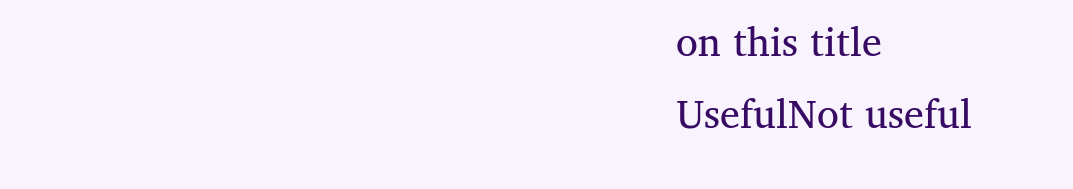on this title
UsefulNot useful